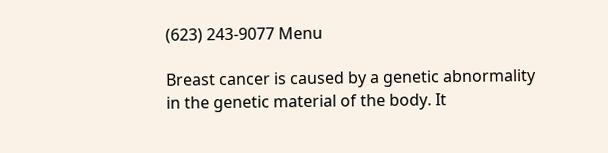(623) 243-9077 Menu

Breast cancer is caused by a genetic abnormality in the genetic material of the body. It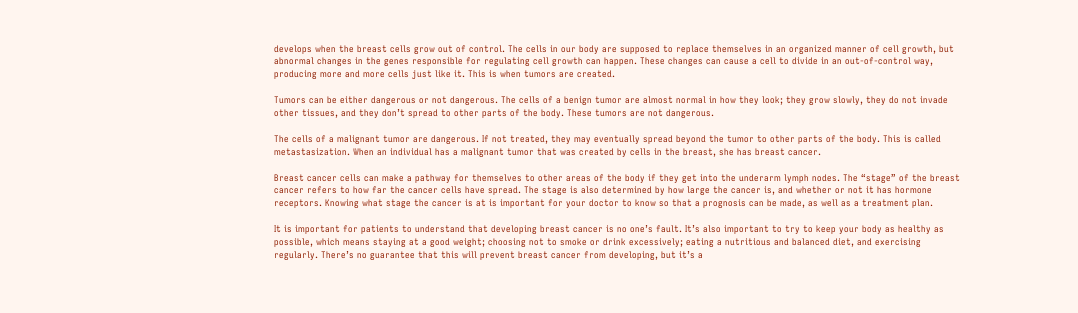develops when the breast cells grow out of control. The cells in our body are supposed to replace themselves in an organized manner of cell growth, but abnormal changes in the genes responsible for regulating cell growth can happen. These changes can cause a cell to divide in an out-of-control way, producing more and more cells just like it. This is when tumors are created.

Tumors can be either dangerous or not dangerous. The cells of a benign tumor are almost normal in how they look; they grow slowly, they do not invade other tissues, and they don’t spread to other parts of the body. These tumors are not dangerous.

The cells of a malignant tumor are dangerous. If not treated, they may eventually spread beyond the tumor to other parts of the body. This is called metastasization. When an individual has a malignant tumor that was created by cells in the breast, she has breast cancer.

Breast cancer cells can make a pathway for themselves to other areas of the body if they get into the underarm lymph nodes. The “stage” of the breast cancer refers to how far the cancer cells have spread. The stage is also determined by how large the cancer is, and whether or not it has hormone receptors. Knowing what stage the cancer is at is important for your doctor to know so that a prognosis can be made, as well as a treatment plan.

It is important for patients to understand that developing breast cancer is no one’s fault. It’s also important to try to keep your body as healthy as possible, which means staying at a good weight; choosing not to smoke or drink excessively; eating a nutritious and balanced diet, and exercising regularly. There’s no guarantee that this will prevent breast cancer from developing, but it’s a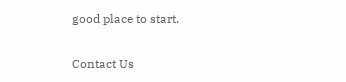good place to start.

Contact Us